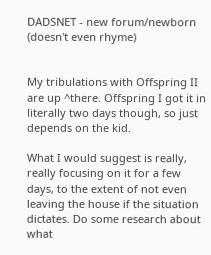DADSNET - new forum/newborn (doesn't even rhyme)


My tribulations with Offspring II are up ^there. Offspring I got it in literally two days though, so just depends on the kid.

What I would suggest is really, really focusing on it for a few days, to the extent of not even leaving the house if the situation dictates. Do some research about what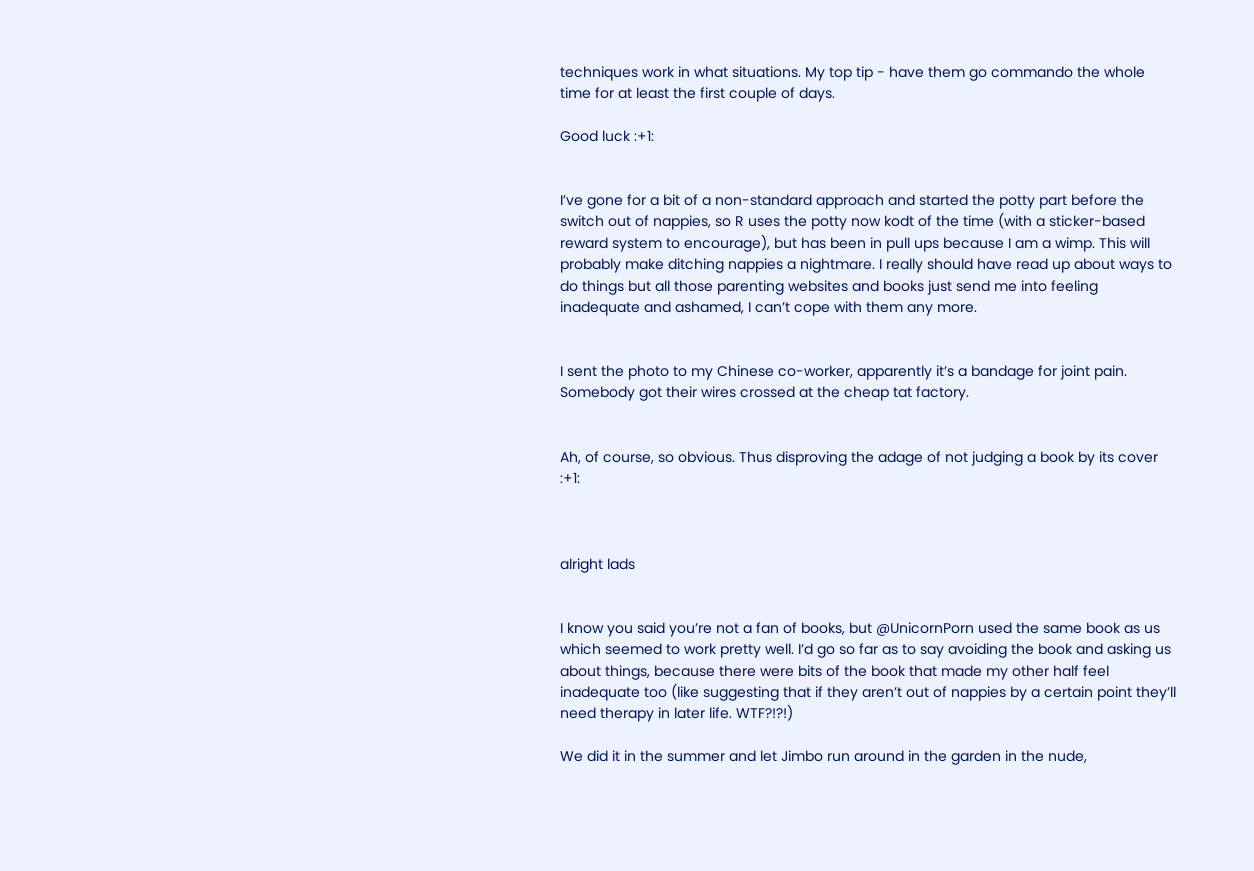techniques work in what situations. My top tip - have them go commando the whole time for at least the first couple of days.

Good luck :+1:


I’ve gone for a bit of a non-standard approach and started the potty part before the switch out of nappies, so R uses the potty now kodt of the time (with a sticker-based reward system to encourage), but has been in pull ups because I am a wimp. This will probably make ditching nappies a nightmare. I really should have read up about ways to do things but all those parenting websites and books just send me into feeling inadequate and ashamed, I can’t cope with them any more.


I sent the photo to my Chinese co-worker, apparently it’s a bandage for joint pain. Somebody got their wires crossed at the cheap tat factory.


Ah, of course, so obvious. Thus disproving the adage of not judging a book by its cover :+1:



alright lads


I know you said you’re not a fan of books, but @UnicornPorn used the same book as us which seemed to work pretty well. I’d go so far as to say avoiding the book and asking us about things, because there were bits of the book that made my other half feel inadequate too (like suggesting that if they aren’t out of nappies by a certain point they’ll need therapy in later life. WTF?!?!)

We did it in the summer and let Jimbo run around in the garden in the nude,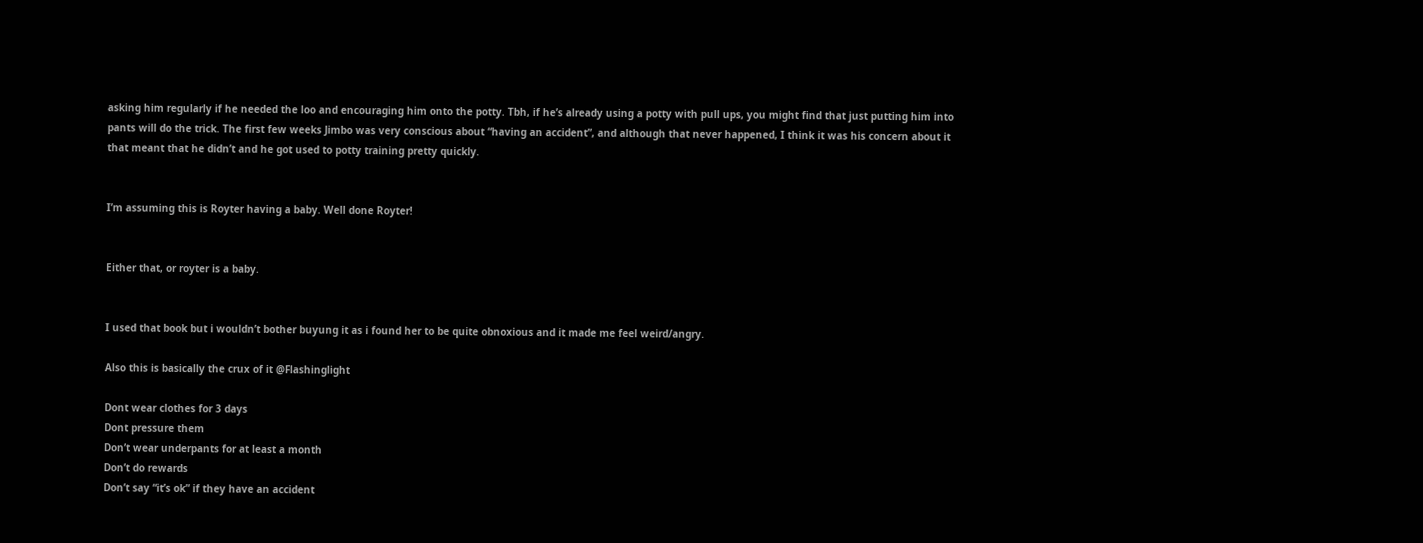asking him regularly if he needed the loo and encouraging him onto the potty. Tbh, if he’s already using a potty with pull ups, you might find that just putting him into pants will do the trick. The first few weeks Jimbo was very conscious about “having an accident”, and although that never happened, I think it was his concern about it that meant that he didn’t and he got used to potty training pretty quickly.


I’m assuming this is Royter having a baby. Well done Royter!


Either that, or royter is a baby.


I used that book but i wouldn’t bother buyung it as i found her to be quite obnoxious and it made me feel weird/angry.

Also this is basically the crux of it @Flashinglight

Dont wear clothes for 3 days
Dont pressure them
Don’t wear underpants for at least a month
Don’t do rewards
Don’t say “it’s ok” if they have an accident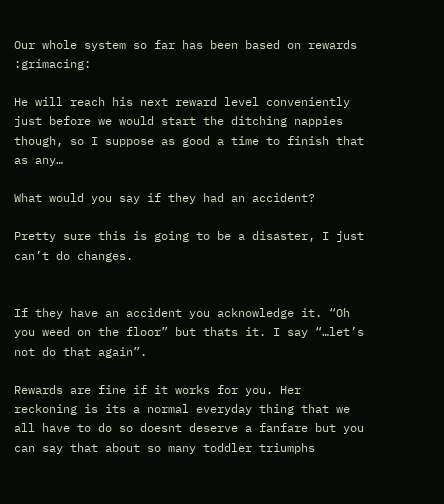Our whole system so far has been based on rewards :grimacing:

He will reach his next reward level conveniently just before we would start the ditching nappies though, so I suppose as good a time to finish that as any…

What would you say if they had an accident?

Pretty sure this is going to be a disaster, I just can’t do changes.


If they have an accident you acknowledge it. “Oh you weed on the floor” but thats it. I say “…let’s not do that again”.

Rewards are fine if it works for you. Her reckoning is its a normal everyday thing that we all have to do so doesnt deserve a fanfare but you can say that about so many toddler triumphs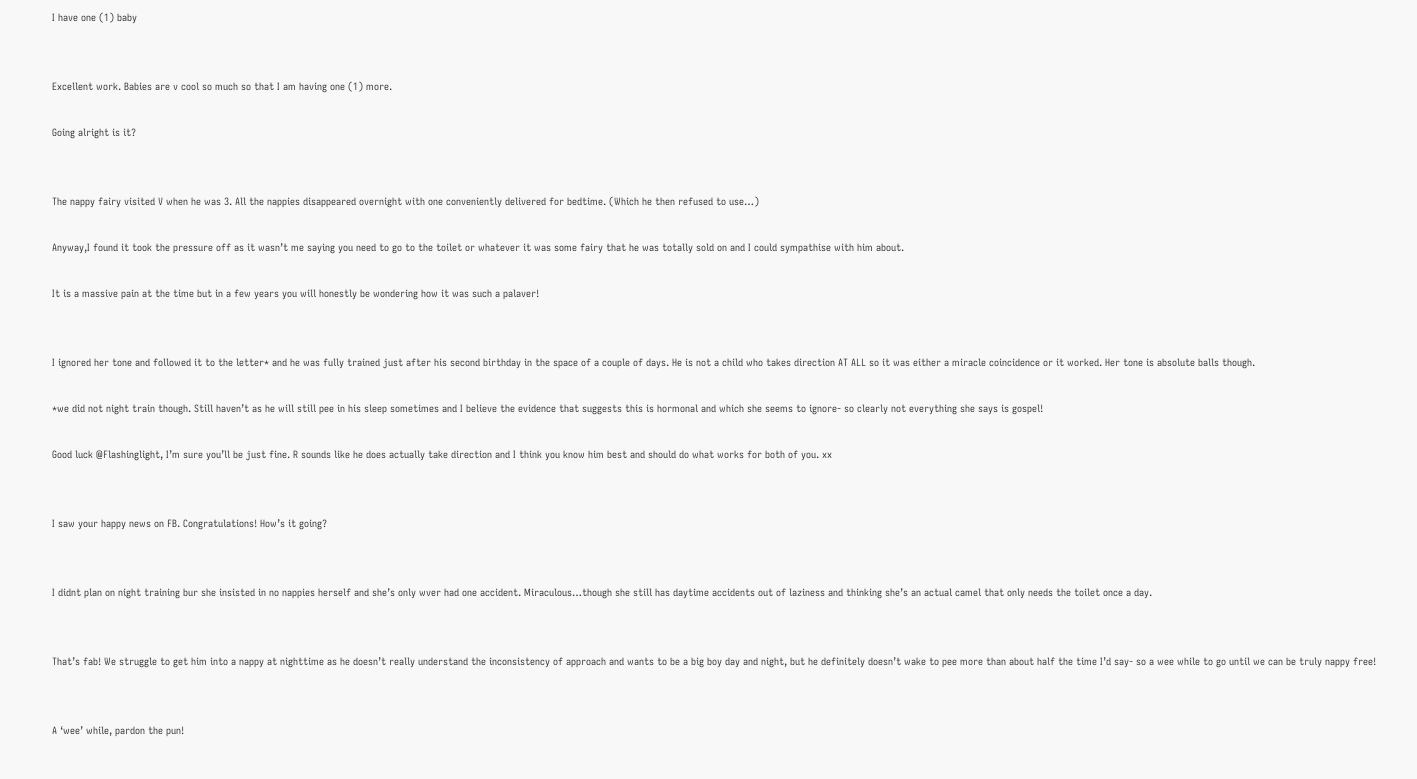I have one (1) baby


Excellent work. Babies are v cool so much so that I am having one (1) more.

Going alright is it?


The nappy fairy visited V when he was 3. All the nappies disappeared overnight with one conveniently delivered for bedtime. (Which he then refused to use…)

Anyway,I found it took the pressure off as it wasn’t me saying you need to go to the toilet or whatever it was some fairy that he was totally sold on and I could sympathise with him about.

It is a massive pain at the time but in a few years you will honestly be wondering how it was such a palaver!


I ignored her tone and followed it to the letter* and he was fully trained just after his second birthday in the space of a couple of days. He is not a child who takes direction AT ALL so it was either a miracle coincidence or it worked. Her tone is absolute balls though.

*we did not night train though. Still haven’t as he will still pee in his sleep sometimes and I believe the evidence that suggests this is hormonal and which she seems to ignore- so clearly not everything she says is gospel!

Good luck @Flashinglight, I’m sure you’ll be just fine. R sounds like he does actually take direction and I think you know him best and should do what works for both of you. xx


I saw your happy news on FB. Congratulations! How’s it going?


I didnt plan on night training bur she insisted in no nappies herself and she’s only wver had one accident. Miraculous…though she still has daytime accidents out of laziness and thinking she’s an actual camel that only needs the toilet once a day.


That’s fab! We struggle to get him into a nappy at nighttime as he doesn’t really understand the inconsistency of approach and wants to be a big boy day and night, but he definitely doesn’t wake to pee more than about half the time I’d say- so a wee while to go until we can be truly nappy free!


A ‘wee’ while, pardon the pun!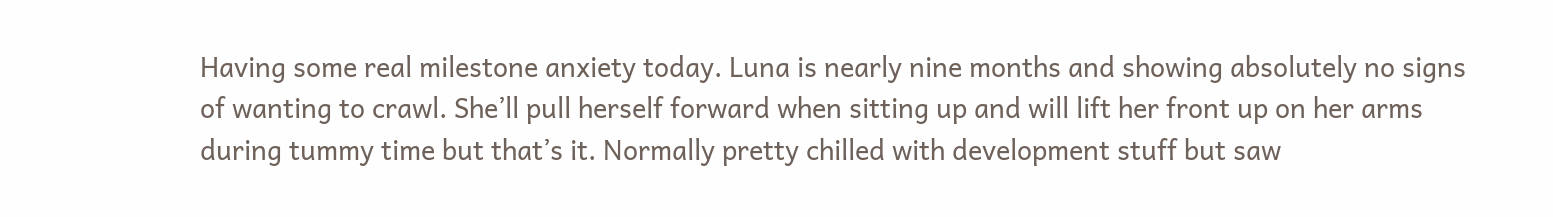Having some real milestone anxiety today. Luna is nearly nine months and showing absolutely no signs of wanting to crawl. She’ll pull herself forward when sitting up and will lift her front up on her arms during tummy time but that’s it. Normally pretty chilled with development stuff but saw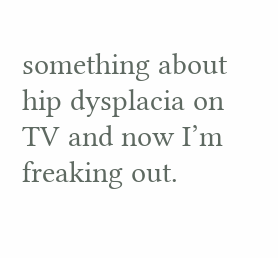something about hip dysplacia on TV and now I’m freaking out.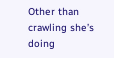Other than crawling she’s doing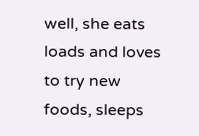well, she eats loads and loves to try new foods, sleeps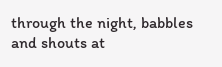through the night, babbles and shouts at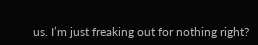us. I’m just freaking out for nothing right?